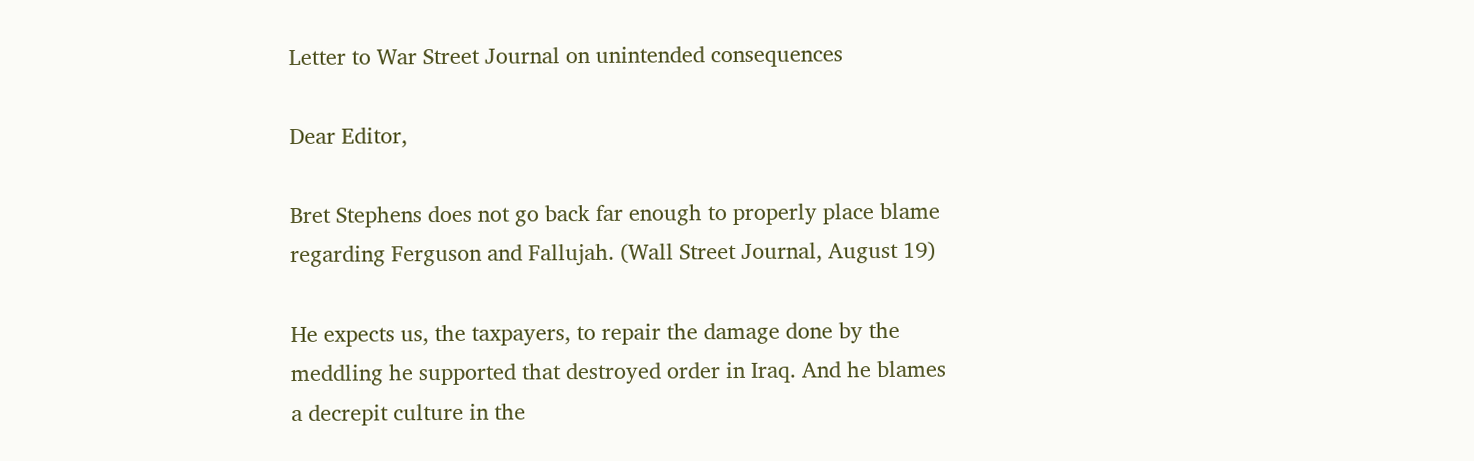Letter to War Street Journal on unintended consequences

Dear Editor,

Bret Stephens does not go back far enough to properly place blame regarding Ferguson and Fallujah. (Wall Street Journal, August 19)

He expects us, the taxpayers, to repair the damage done by the meddling he supported that destroyed order in Iraq. And he blames a decrepit culture in the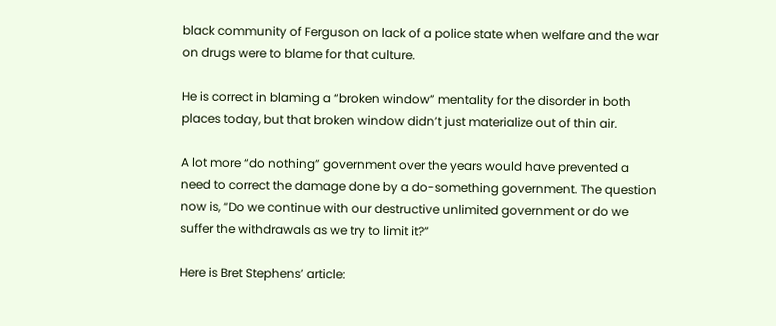black community of Ferguson on lack of a police state when welfare and the war on drugs were to blame for that culture.

He is correct in blaming a “broken window” mentality for the disorder in both places today, but that broken window didn’t just materialize out of thin air.

A lot more “do nothing” government over the years would have prevented a need to correct the damage done by a do-something government. The question now is, “Do we continue with our destructive unlimited government or do we suffer the withdrawals as we try to limit it?”

Here is Bret Stephens’ article: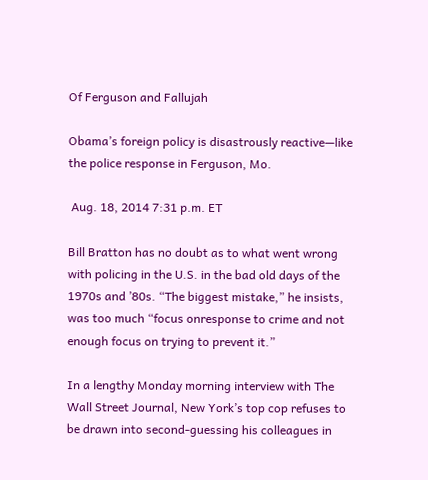Of Ferguson and Fallujah

Obama’s foreign policy is disastrously reactive—like the police response in Ferguson, Mo.

 Aug. 18, 2014 7:31 p.m. ET

Bill Bratton has no doubt as to what went wrong with policing in the U.S. in the bad old days of the 1970s and ’80s. “The biggest mistake,” he insists, was too much “focus onresponse to crime and not enough focus on trying to prevent it.”

In a lengthy Monday morning interview with The Wall Street Journal, New York’s top cop refuses to be drawn into second-guessing his colleagues in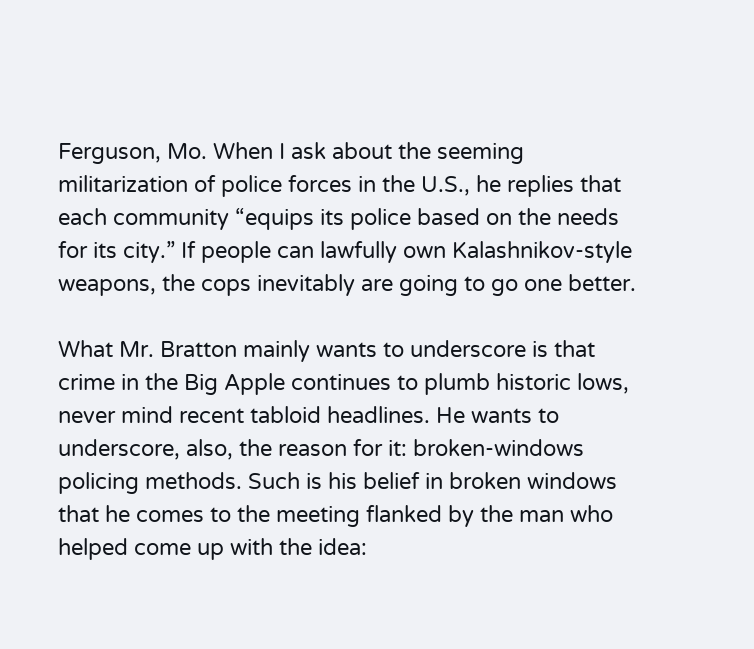Ferguson, Mo. When I ask about the seeming militarization of police forces in the U.S., he replies that each community “equips its police based on the needs for its city.” If people can lawfully own Kalashnikov-style weapons, the cops inevitably are going to go one better.

What Mr. Bratton mainly wants to underscore is that crime in the Big Apple continues to plumb historic lows, never mind recent tabloid headlines. He wants to underscore, also, the reason for it: broken-windows policing methods. Such is his belief in broken windows that he comes to the meeting flanked by the man who helped come up with the idea: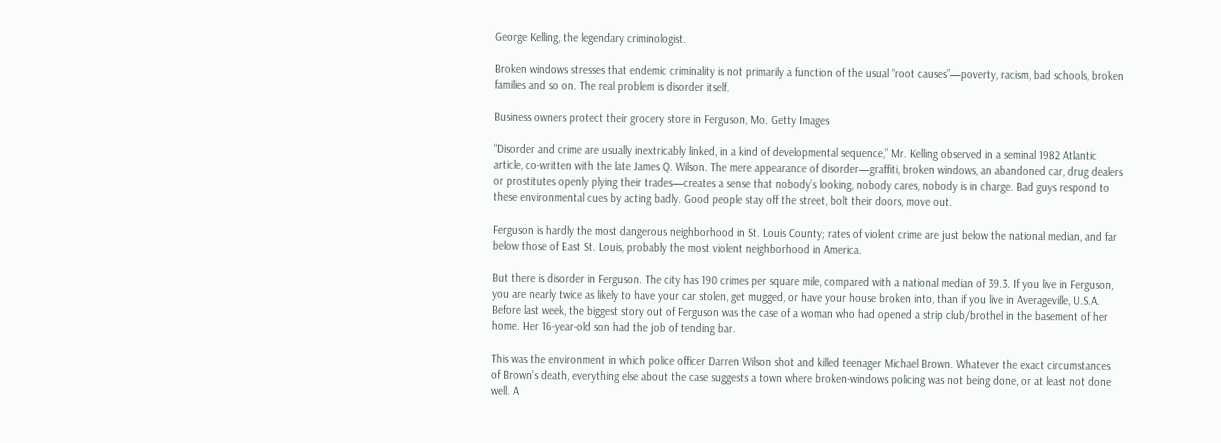George Kelling, the legendary criminologist.

Broken windows stresses that endemic criminality is not primarily a function of the usual “root causes”—poverty, racism, bad schools, broken families and so on. The real problem is disorder itself.

Business owners protect their grocery store in Ferguson, Mo. Getty Images

“Disorder and crime are usually inextricably linked, in a kind of developmental sequence,” Mr. Kelling observed in a seminal 1982 Atlantic article, co-written with the late James Q. Wilson. The mere appearance of disorder—graffiti, broken windows, an abandoned car, drug dealers or prostitutes openly plying their trades—creates a sense that nobody’s looking, nobody cares, nobody is in charge. Bad guys respond to these environmental cues by acting badly. Good people stay off the street, bolt their doors, move out.

Ferguson is hardly the most dangerous neighborhood in St. Louis County; rates of violent crime are just below the national median, and far below those of East St. Louis, probably the most violent neighborhood in America.

But there is disorder in Ferguson. The city has 190 crimes per square mile, compared with a national median of 39.3. If you live in Ferguson, you are nearly twice as likely to have your car stolen, get mugged, or have your house broken into, than if you live in Averageville, U.S.A. Before last week, the biggest story out of Ferguson was the case of a woman who had opened a strip club/brothel in the basement of her home. Her 16-year-old son had the job of tending bar.

This was the environment in which police officer Darren Wilson shot and killed teenager Michael Brown. Whatever the exact circumstances of Brown’s death, everything else about the case suggests a town where broken-windows policing was not being done, or at least not done well. A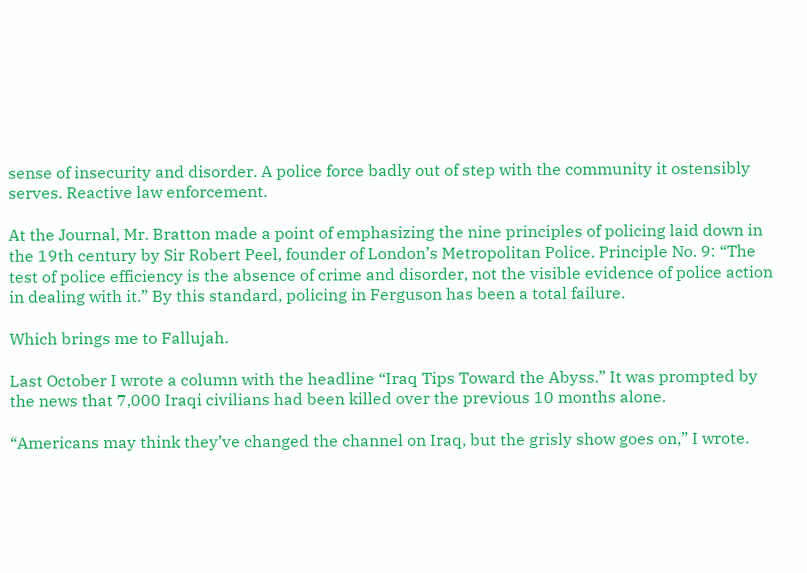sense of insecurity and disorder. A police force badly out of step with the community it ostensibly serves. Reactive law enforcement.

At the Journal, Mr. Bratton made a point of emphasizing the nine principles of policing laid down in the 19th century by Sir Robert Peel, founder of London’s Metropolitan Police. Principle No. 9: “The test of police efficiency is the absence of crime and disorder, not the visible evidence of police action in dealing with it.” By this standard, policing in Ferguson has been a total failure.

Which brings me to Fallujah.

Last October I wrote a column with the headline “Iraq Tips Toward the Abyss.” It was prompted by the news that 7,000 Iraqi civilians had been killed over the previous 10 months alone.

“Americans may think they’ve changed the channel on Iraq, but the grisly show goes on,” I wrote.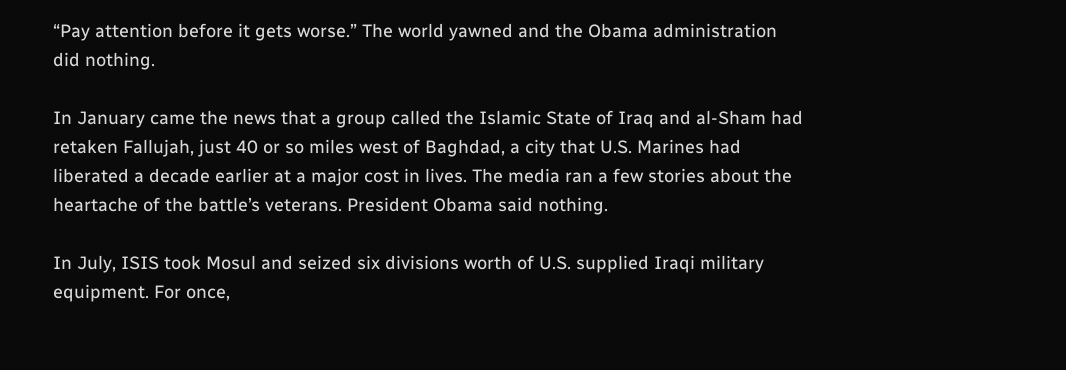“Pay attention before it gets worse.” The world yawned and the Obama administration did nothing.

In January came the news that a group called the Islamic State of Iraq and al-Sham had retaken Fallujah, just 40 or so miles west of Baghdad, a city that U.S. Marines had liberated a decade earlier at a major cost in lives. The media ran a few stories about the heartache of the battle’s veterans. President Obama said nothing.

In July, ISIS took Mosul and seized six divisions worth of U.S. supplied Iraqi military equipment. For once,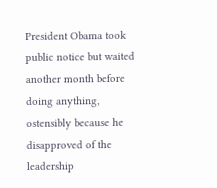President Obama took public notice but waited another month before doing anything, ostensibly because he disapproved of the leadership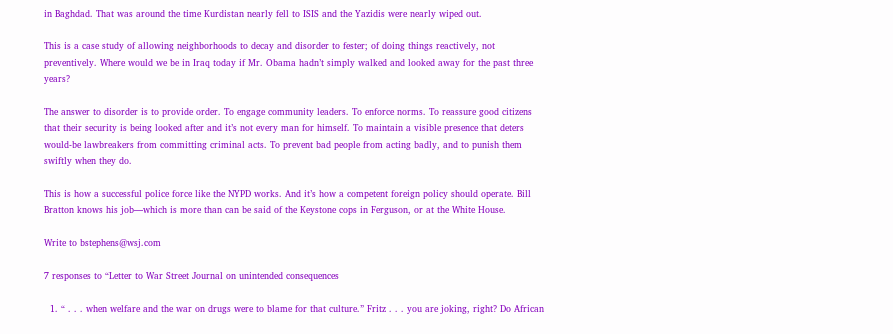in Baghdad. That was around the time Kurdistan nearly fell to ISIS and the Yazidis were nearly wiped out.

This is a case study of allowing neighborhoods to decay and disorder to fester; of doing things reactively, not preventively. Where would we be in Iraq today if Mr. Obama hadn’t simply walked and looked away for the past three years?

The answer to disorder is to provide order. To engage community leaders. To enforce norms. To reassure good citizens that their security is being looked after and it’s not every man for himself. To maintain a visible presence that deters would-be lawbreakers from committing criminal acts. To prevent bad people from acting badly, and to punish them swiftly when they do.

This is how a successful police force like the NYPD works. And it’s how a competent foreign policy should operate. Bill Bratton knows his job—which is more than can be said of the Keystone cops in Ferguson, or at the White House.

Write to bstephens@wsj.com

7 responses to “Letter to War Street Journal on unintended consequences

  1. “ . . . when welfare and the war on drugs were to blame for that culture.” Fritz . . . you are joking, right? Do African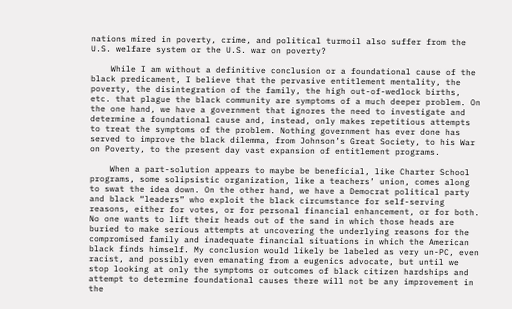nations mired in poverty, crime, and political turmoil also suffer from the U.S. welfare system or the U.S. war on poverty?

    While I am without a definitive conclusion or a foundational cause of the black predicament, I believe that the pervasive entitlement mentality, the poverty, the disintegration of the family, the high out-of-wedlock births, etc. that plague the black community are symptoms of a much deeper problem. On the one hand, we have a government that ignores the need to investigate and determine a foundational cause and, instead, only makes repetitious attempts to treat the symptoms of the problem. Nothing government has ever done has served to improve the black dilemma, from Johnson’s Great Society, to his War on Poverty, to the present day vast expansion of entitlement programs.

    When a part-solution appears to maybe be beneficial, like Charter School programs, some solipsistic organization, like a teachers’ union, comes along to swat the idea down. On the other hand, we have a Democrat political party and black “leaders” who exploit the black circumstance for self-serving reasons, either for votes, or for personal financial enhancement, or for both. No one wants to lift their heads out of the sand in which those heads are buried to make serious attempts at uncovering the underlying reasons for the compromised family and inadequate financial situations in which the American black finds himself. My conclusion would likely be labeled as very un-PC, even racist, and possibly even emanating from a eugenics advocate, but until we stop looking at only the symptoms or outcomes of black citizen hardships and attempt to determine foundational causes there will not be any improvement in the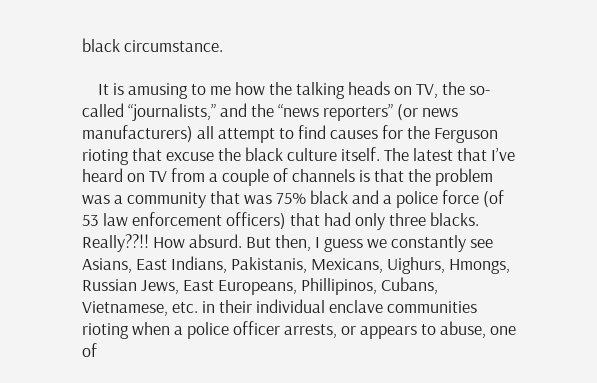black circumstance.

    It is amusing to me how the talking heads on TV, the so-called “journalists,” and the “news reporters” (or news manufacturers) all attempt to find causes for the Ferguson rioting that excuse the black culture itself. The latest that I’ve heard on TV from a couple of channels is that the problem was a community that was 75% black and a police force (of 53 law enforcement officers) that had only three blacks. Really??!! How absurd. But then, I guess we constantly see Asians, East Indians, Pakistanis, Mexicans, Uighurs, Hmongs, Russian Jews, East Europeans, Phillipinos, Cubans, Vietnamese, etc. in their individual enclave communities rioting when a police officer arrests, or appears to abuse, one of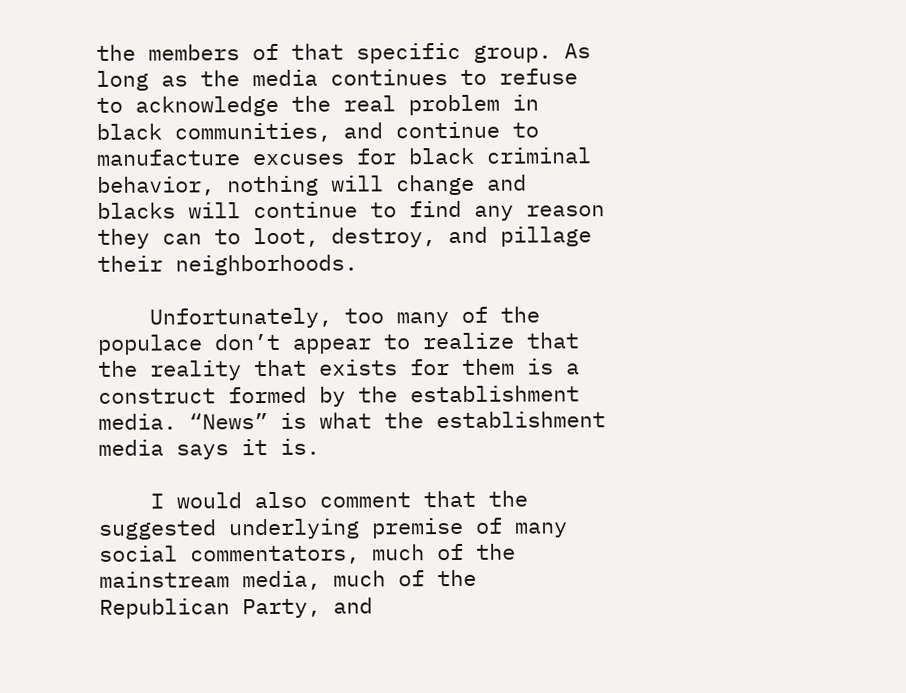the members of that specific group. As long as the media continues to refuse to acknowledge the real problem in black communities, and continue to manufacture excuses for black criminal behavior, nothing will change and blacks will continue to find any reason they can to loot, destroy, and pillage their neighborhoods.

    Unfortunately, too many of the populace don’t appear to realize that the reality that exists for them is a construct formed by the establishment media. “News” is what the establishment media says it is.

    I would also comment that the suggested underlying premise of many social commentators, much of the mainstream media, much of the Republican Party, and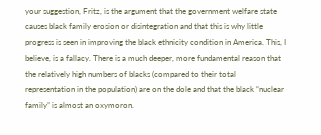your suggestion, Fritz, is the argument that the government welfare state causes black family erosion or disintegration and that this is why little progress is seen in improving the black ethnicity condition in America. This, I believe, is a fallacy. There is a much deeper, more fundamental reason that the relatively high numbers of blacks (compared to their total representation in the population) are on the dole and that the black “nuclear family” is almost an oxymoron.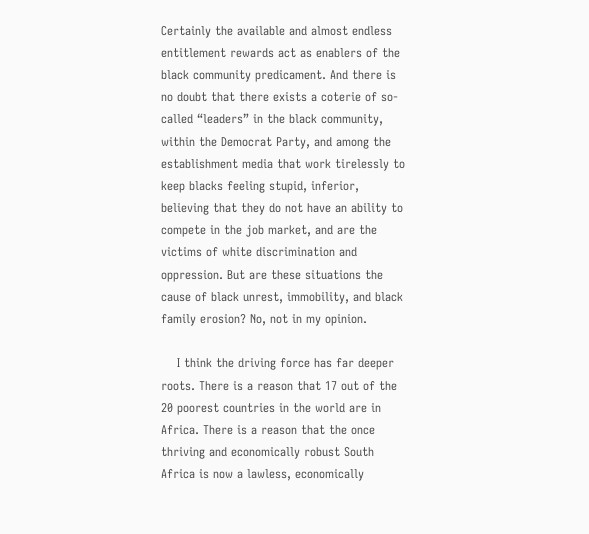Certainly the available and almost endless entitlement rewards act as enablers of the black community predicament. And there is no doubt that there exists a coterie of so-called “leaders” in the black community, within the Democrat Party, and among the establishment media that work tirelessly to keep blacks feeling stupid, inferior, believing that they do not have an ability to compete in the job market, and are the victims of white discrimination and oppression. But are these situations the cause of black unrest, immobility, and black family erosion? No, not in my opinion.

    I think the driving force has far deeper roots. There is a reason that 17 out of the 20 poorest countries in the world are in Africa. There is a reason that the once thriving and economically robust South Africa is now a lawless, economically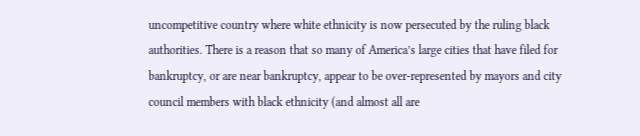uncompetitive country where white ethnicity is now persecuted by the ruling black authorities. There is a reason that so many of America’s large cities that have filed for bankruptcy, or are near bankruptcy, appear to be over-represented by mayors and city council members with black ethnicity (and almost all are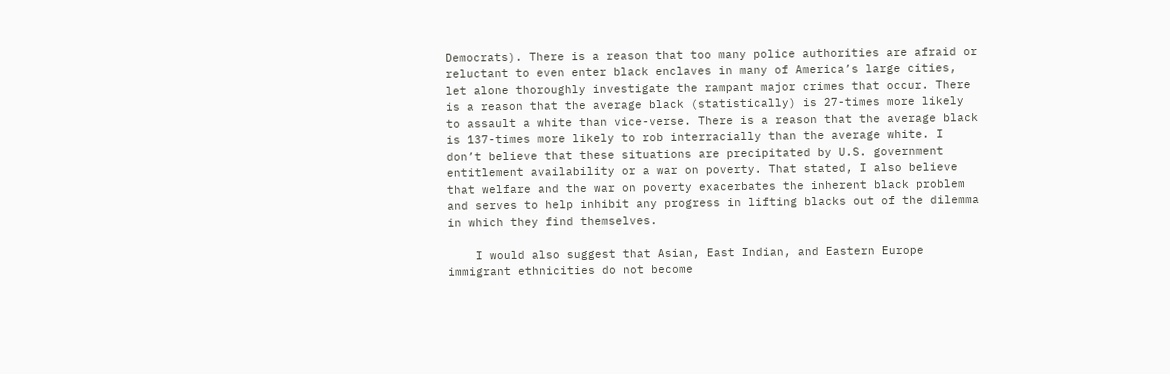Democrats). There is a reason that too many police authorities are afraid or reluctant to even enter black enclaves in many of America’s large cities, let alone thoroughly investigate the rampant major crimes that occur. There is a reason that the average black (statistically) is 27-times more likely to assault a white than vice-verse. There is a reason that the average black is 137-times more likely to rob interracially than the average white. I don’t believe that these situations are precipitated by U.S. government entitlement availability or a war on poverty. That stated, I also believe that welfare and the war on poverty exacerbates the inherent black problem and serves to help inhibit any progress in lifting blacks out of the dilemma in which they find themselves.

    I would also suggest that Asian, East Indian, and Eastern Europe immigrant ethnicities do not become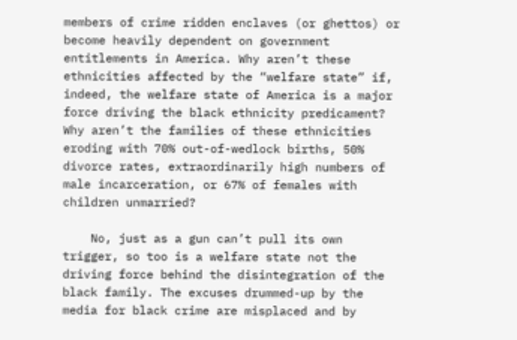members of crime ridden enclaves (or ghettos) or become heavily dependent on government entitlements in America. Why aren’t these ethnicities affected by the “welfare state” if, indeed, the welfare state of America is a major force driving the black ethnicity predicament? Why aren’t the families of these ethnicities eroding with 70% out-of-wedlock births, 50% divorce rates, extraordinarily high numbers of male incarceration, or 67% of females with children unmarried?

    No, just as a gun can’t pull its own trigger, so too is a welfare state not the driving force behind the disintegration of the black family. The excuses drummed-up by the media for black crime are misplaced and by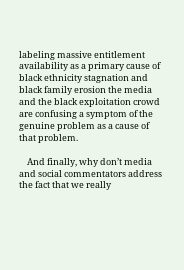labeling massive entitlement availability as a primary cause of black ethnicity stagnation and black family erosion the media and the black exploitation crowd are confusing a symptom of the genuine problem as a cause of that problem.

    And finally, why don’t media and social commentators address the fact that we really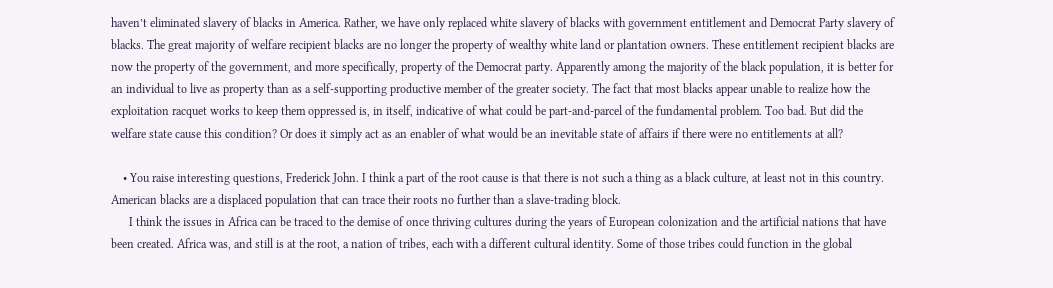haven’t eliminated slavery of blacks in America. Rather, we have only replaced white slavery of blacks with government entitlement and Democrat Party slavery of blacks. The great majority of welfare recipient blacks are no longer the property of wealthy white land or plantation owners. These entitlement recipient blacks are now the property of the government, and more specifically, property of the Democrat party. Apparently among the majority of the black population, it is better for an individual to live as property than as a self-supporting productive member of the greater society. The fact that most blacks appear unable to realize how the exploitation racquet works to keep them oppressed is, in itself, indicative of what could be part-and-parcel of the fundamental problem. Too bad. But did the welfare state cause this condition? Or does it simply act as an enabler of what would be an inevitable state of affairs if there were no entitlements at all?

    • You raise interesting questions, Frederick John. I think a part of the root cause is that there is not such a thing as a black culture, at least not in this country. American blacks are a displaced population that can trace their roots no further than a slave-trading block.
      I think the issues in Africa can be traced to the demise of once thriving cultures during the years of European colonization and the artificial nations that have been created. Africa was, and still is at the root, a nation of tribes, each with a different cultural identity. Some of those tribes could function in the global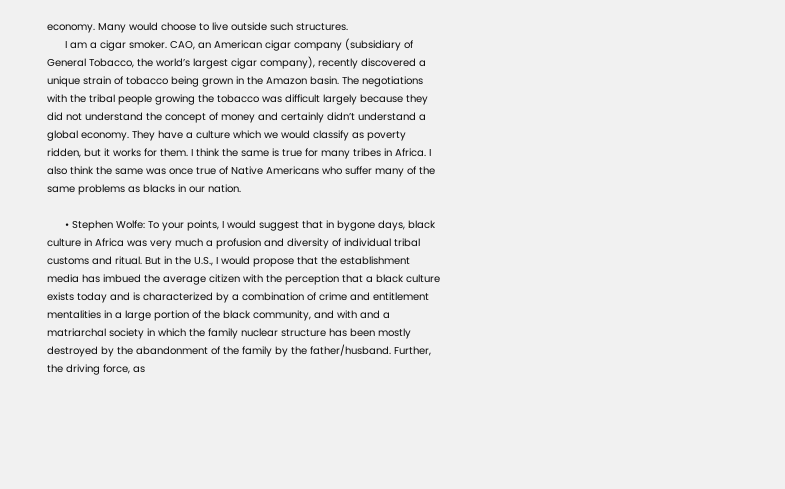economy. Many would choose to live outside such structures.
      I am a cigar smoker. CAO, an American cigar company (subsidiary of General Tobacco, the world’s largest cigar company), recently discovered a unique strain of tobacco being grown in the Amazon basin. The negotiations with the tribal people growing the tobacco was difficult largely because they did not understand the concept of money and certainly didn’t understand a global economy. They have a culture which we would classify as poverty ridden, but it works for them. I think the same is true for many tribes in Africa. I also think the same was once true of Native Americans who suffer many of the same problems as blacks in our nation.

      • Stephen Wolfe: To your points, I would suggest that in bygone days, black culture in Africa was very much a profusion and diversity of individual tribal customs and ritual. But in the U.S., I would propose that the establishment media has imbued the average citizen with the perception that a black culture exists today and is characterized by a combination of crime and entitlement mentalities in a large portion of the black community, and with and a matriarchal society in which the family nuclear structure has been mostly destroyed by the abandonment of the family by the father/husband. Further, the driving force, as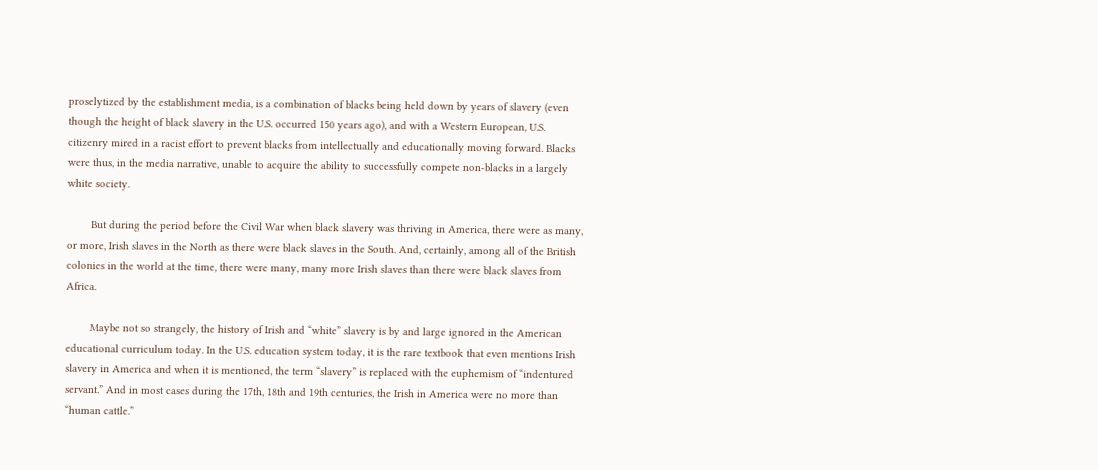proselytized by the establishment media, is a combination of blacks being held down by years of slavery (even though the height of black slavery in the U.S. occurred 150 years ago), and with a Western European, U.S. citizenry mired in a racist effort to prevent blacks from intellectually and educationally moving forward. Blacks were thus, in the media narrative, unable to acquire the ability to successfully compete non-blacks in a largely white society.

        But during the period before the Civil War when black slavery was thriving in America, there were as many, or more, Irish slaves in the North as there were black slaves in the South. And, certainly, among all of the British colonies in the world at the time, there were many, many more Irish slaves than there were black slaves from Africa.

        Maybe not so strangely, the history of Irish and “white” slavery is by and large ignored in the American educational curriculum today. In the U.S. education system today, it is the rare textbook that even mentions Irish slavery in America and when it is mentioned, the term “slavery” is replaced with the euphemism of “indentured servant.” And in most cases during the 17th, 18th and 19th centuries, the Irish in America were no more than “human cattle.”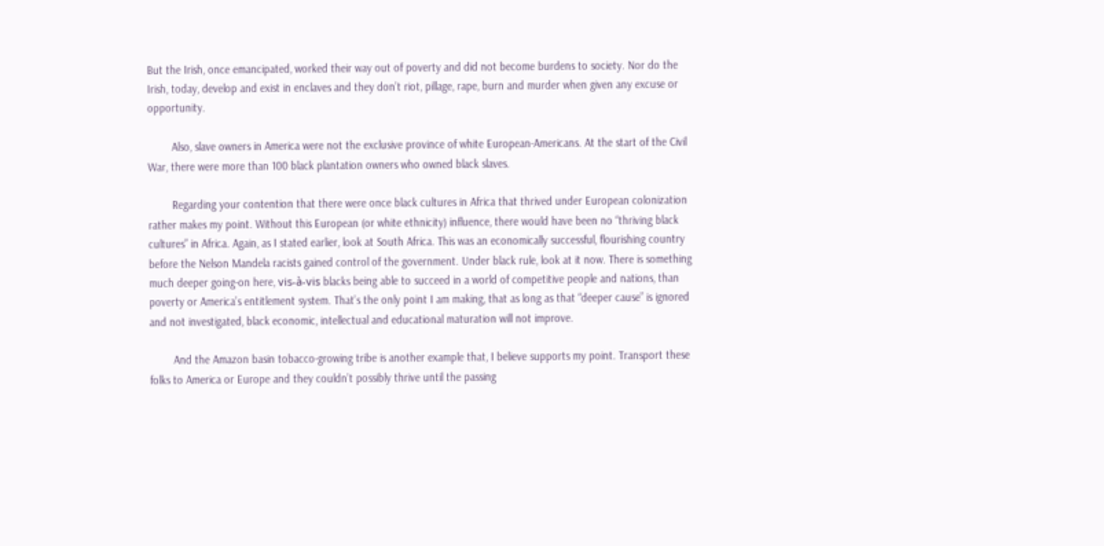But the Irish, once emancipated, worked their way out of poverty and did not become burdens to society. Nor do the Irish, today, develop and exist in enclaves and they don’t riot, pillage, rape, burn and murder when given any excuse or opportunity.

        Also, slave owners in America were not the exclusive province of white European-Americans. At the start of the Civil War, there were more than 100 black plantation owners who owned black slaves.

        Regarding your contention that there were once black cultures in Africa that thrived under European colonization rather makes my point. Without this European (or white ethnicity) influence, there would have been no “thriving black cultures” in Africa. Again, as I stated earlier, look at South Africa. This was an economically successful, flourishing country before the Nelson Mandela racists gained control of the government. Under black rule, look at it now. There is something much deeper going-on here, vis-à-vis blacks being able to succeed in a world of competitive people and nations, than poverty or America’s entitlement system. That’s the only point I am making, that as long as that “deeper cause” is ignored and not investigated, black economic, intellectual and educational maturation will not improve.

        And the Amazon basin tobacco-growing tribe is another example that, I believe supports my point. Transport these folks to America or Europe and they couldn’t possibly thrive until the passing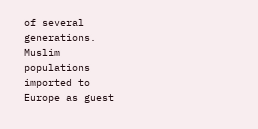of several generations. Muslim populations imported to Europe as guest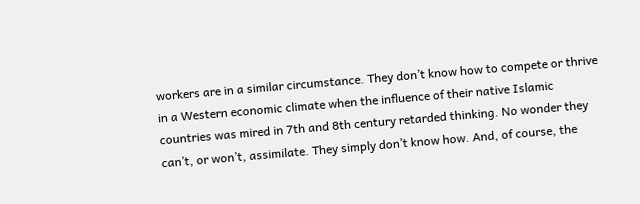workers are in a similar circumstance. They don’t know how to compete or thrive in a Western economic climate when the influence of their native Islamic countries was mired in 7th and 8th century retarded thinking. No wonder they can’t, or won’t, assimilate. They simply don’t know how. And, of course, the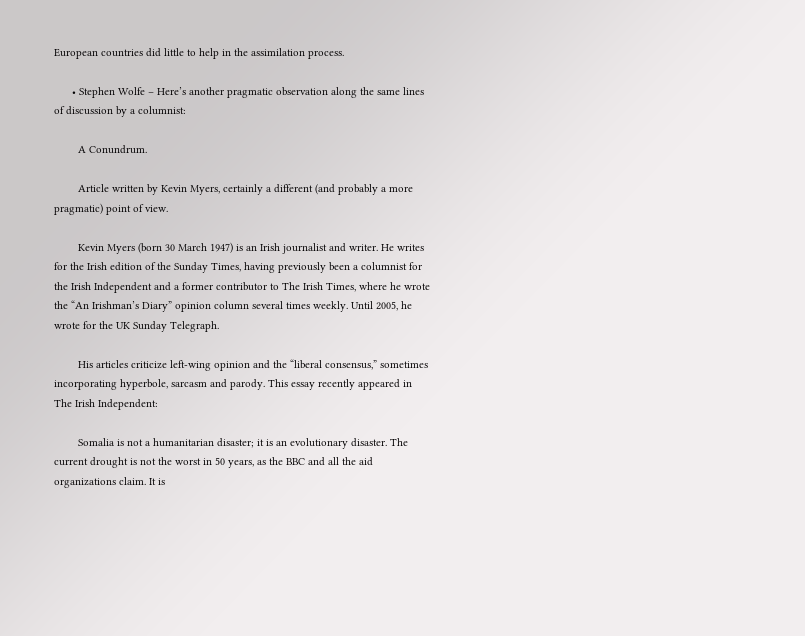European countries did little to help in the assimilation process.

      • Stephen Wolfe – Here’s another pragmatic observation along the same lines of discussion by a columnist:

        A Conundrum.

        Article written by Kevin Myers, certainly a different (and probably a more pragmatic) point of view.

        Kevin Myers (born 30 March 1947) is an Irish journalist and writer. He writes for the Irish edition of the Sunday Times, having previously been a columnist for the Irish Independent and a former contributor to The Irish Times, where he wrote the “An Irishman’s Diary” opinion column several times weekly. Until 2005, he wrote for the UK Sunday Telegraph.

        His articles criticize left-wing opinion and the “liberal consensus,” sometimes incorporating hyperbole, sarcasm and parody. This essay recently appeared in The Irish Independent:

        Somalia is not a humanitarian disaster; it is an evolutionary disaster. The current drought is not the worst in 50 years, as the BBC and all the aid organizations claim. It is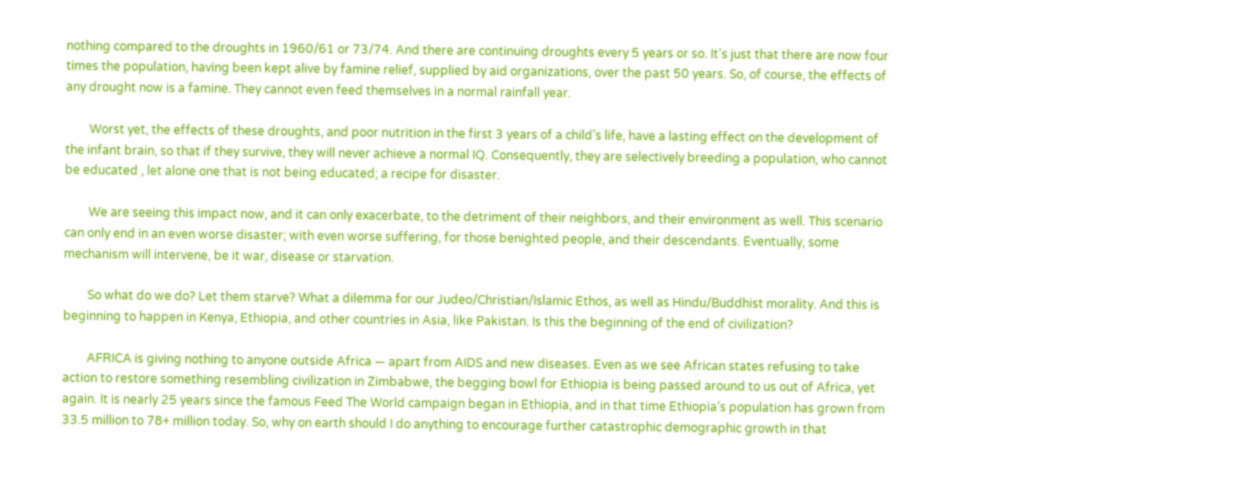nothing compared to the droughts in 1960/61 or 73/74. And there are continuing droughts every 5 years or so. It’s just that there are now four times the population, having been kept alive by famine relief, supplied by aid organizations, over the past 50 years. So, of course, the effects of any drought now is a famine. They cannot even feed themselves in a normal rainfall year.

        Worst yet, the effects of these droughts, and poor nutrition in the first 3 years of a child’s life, have a lasting effect on the development of the infant brain, so that if they survive, they will never achieve a normal IQ. Consequently, they are selectively breeding a population, who cannot be educated , let alone one that is not being educated; a recipe for disaster.

        We are seeing this impact now, and it can only exacerbate, to the detriment of their neighbors, and their environment as well. This scenario can only end in an even worse disaster; with even worse suffering, for those benighted people, and their descendants. Eventually, some mechanism will intervene, be it war, disease or starvation.

        So what do we do? Let them starve? What a dilemma for our Judeo/Christian/Islamic Ethos, as well as Hindu/Buddhist morality. And this is beginning to happen in Kenya, Ethiopia, and other countries in Asia, like Pakistan. Is this the beginning of the end of civilization?

        AFRICA is giving nothing to anyone outside Africa — apart from AIDS and new diseases. Even as we see African states refusing to take action to restore something resembling civilization in Zimbabwe, the begging bowl for Ethiopia is being passed around to us out of Africa, yet again. It is nearly 25 years since the famous Feed The World campaign began in Ethiopia, and in that time Ethiopia’s population has grown from 33.5 million to 78+ million today. So, why on earth should I do anything to encourage further catastrophic demographic growth in that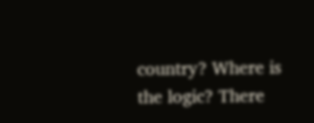country? Where is the logic? There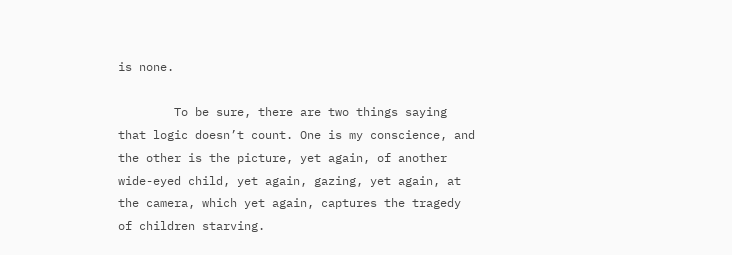is none.

        To be sure, there are two things saying that logic doesn’t count. One is my conscience, and the other is the picture, yet again, of another wide-eyed child, yet again, gazing, yet again, at the camera, which yet again, captures the tragedy of children starving.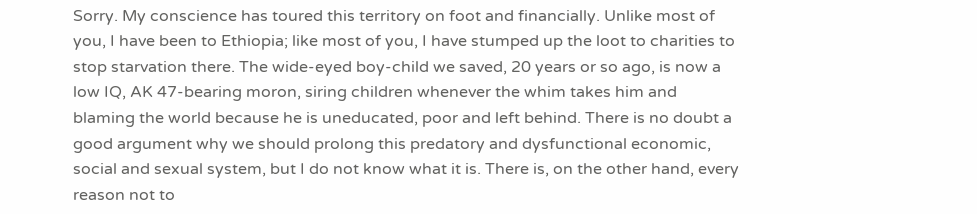Sorry. My conscience has toured this territory on foot and financially. Unlike most of you, I have been to Ethiopia; like most of you, I have stumped up the loot to charities to stop starvation there. The wide-eyed boy-child we saved, 20 years or so ago, is now a low IQ, AK 47-bearing moron, siring children whenever the whim takes him and blaming the world because he is uneducated, poor and left behind. There is no doubt a good argument why we should prolong this predatory and dysfunctional economic, social and sexual system, but I do not know what it is. There is, on the other hand, every reason not to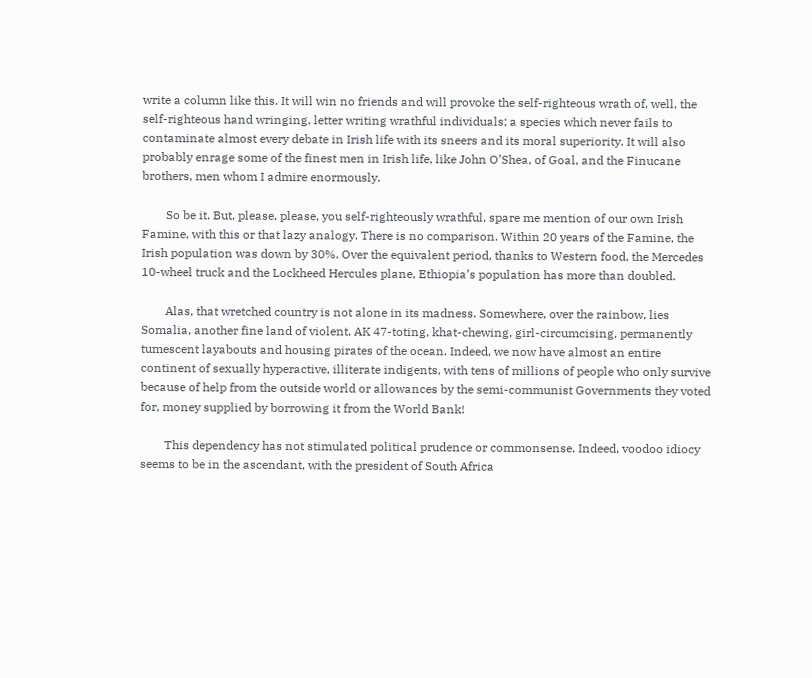write a column like this. It will win no friends and will provoke the self-righteous wrath of, well, the self-righteous hand wringing, letter writing wrathful individuals; a species which never fails to contaminate almost every debate in Irish life with its sneers and its moral superiority. It will also probably enrage some of the finest men in Irish life, like John O’Shea, of Goal, and the Finucane brothers, men whom I admire enormously.

        So be it. But, please, please, you self-righteously wrathful, spare me mention of our own Irish Famine, with this or that lazy analogy. There is no comparison. Within 20 years of the Famine, the Irish population was down by 30%. Over the equivalent period, thanks to Western food, the Mercedes 10-wheel truck and the Lockheed Hercules plane, Ethiopia’s population has more than doubled.

        Alas, that wretched country is not alone in its madness. Somewhere, over the rainbow, lies Somalia, another fine land of violent, AK 47-toting, khat-chewing, girl-circumcising, permanently tumescent layabouts and housing pirates of the ocean. Indeed, we now have almost an entire continent of sexually hyperactive, illiterate indigents, with tens of millions of people who only survive because of help from the outside world or allowances by the semi-communist Governments they voted for, money supplied by borrowing it from the World Bank!

        This dependency has not stimulated political prudence or commonsense. Indeed, voodoo idiocy seems to be in the ascendant, with the president of South Africa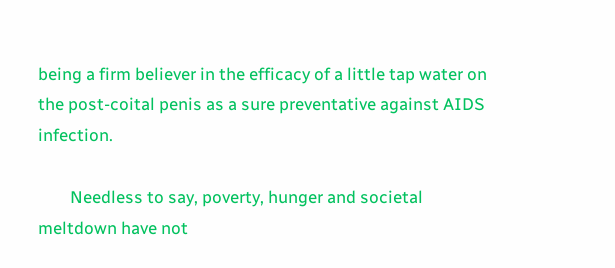being a firm believer in the efficacy of a little tap water on the post-coital penis as a sure preventative against AIDS infection.

        Needless to say, poverty, hunger and societal meltdown have not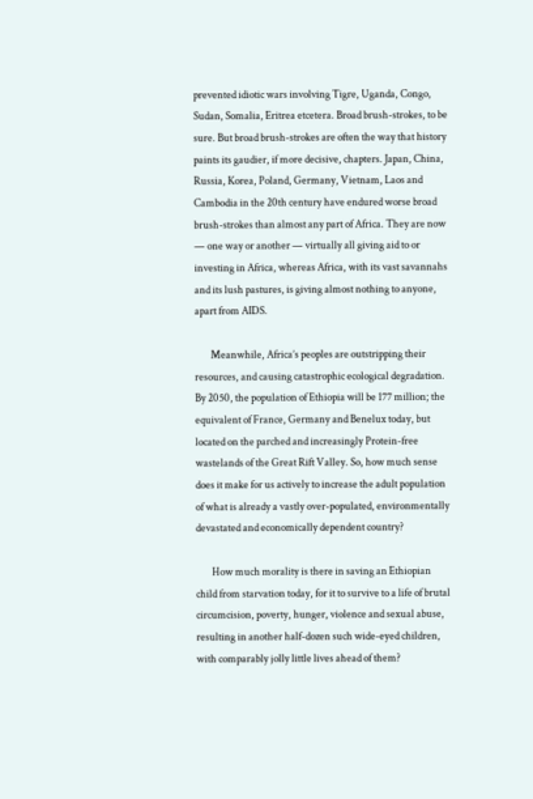prevented idiotic wars involving Tigre, Uganda, Congo, Sudan, Somalia, Eritrea etcetera. Broad brush-strokes, to be sure. But broad brush-strokes are often the way that history paints its gaudier, if more decisive, chapters. Japan, China, Russia, Korea, Poland, Germany, Vietnam, Laos and Cambodia in the 20th century have endured worse broad brush-strokes than almost any part of Africa. They are now — one way or another — virtually all giving aid to or investing in Africa, whereas Africa, with its vast savannahs and its lush pastures, is giving almost nothing to anyone, apart from AIDS.

        Meanwhile, Africa’s peoples are outstripping their resources, and causing catastrophic ecological degradation. By 2050, the population of Ethiopia will be 177 million; the equivalent of France, Germany and Benelux today, but located on the parched and increasingly Protein-free wastelands of the Great Rift Valley. So, how much sense does it make for us actively to increase the adult population of what is already a vastly over-populated, environmentally devastated and economically dependent country?

        How much morality is there in saving an Ethiopian child from starvation today, for it to survive to a life of brutal circumcision, poverty, hunger, violence and sexual abuse, resulting in another half-dozen such wide-eyed children, with comparably jolly little lives ahead of them?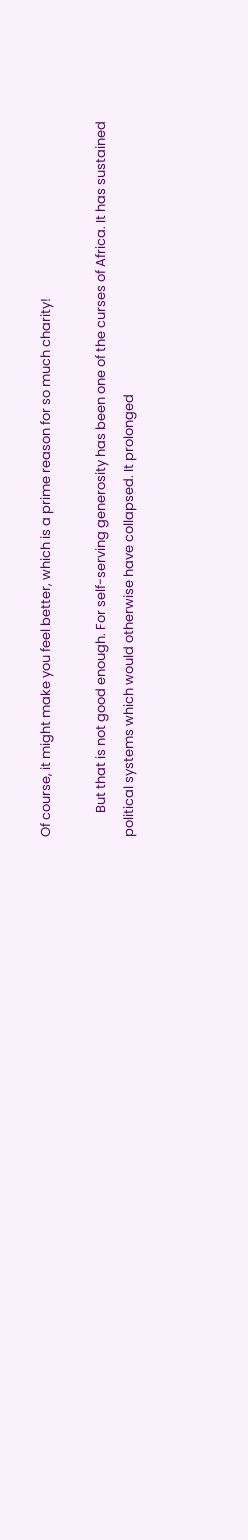Of course, it might make you feel better, which is a prime reason for so much charity!

        But that is not good enough. For self-serving generosity has been one of the curses of Africa. It has sustained political systems which would otherwise have collapsed. It prolonged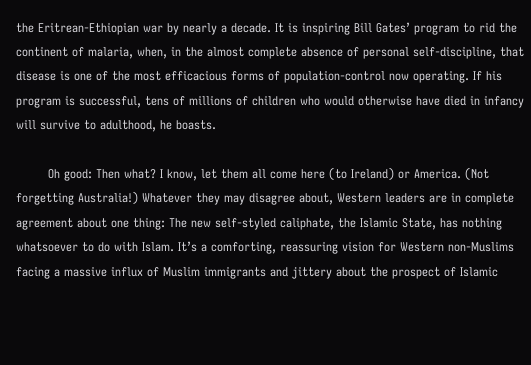the Eritrean-Ethiopian war by nearly a decade. It is inspiring Bill Gates’ program to rid the continent of malaria, when, in the almost complete absence of personal self-discipline, that disease is one of the most efficacious forms of population-control now operating. If his program is successful, tens of millions of children who would otherwise have died in infancy will survive to adulthood, he boasts.

        Oh good: Then what? I know, let them all come here (to Ireland) or America. (Not forgetting Australia!) Whatever they may disagree about, Western leaders are in complete agreement about one thing: The new self-styled caliphate, the Islamic State, has nothing whatsoever to do with Islam. It’s a comforting, reassuring vision for Western non-Muslims facing a massive influx of Muslim immigrants and jittery about the prospect of Islamic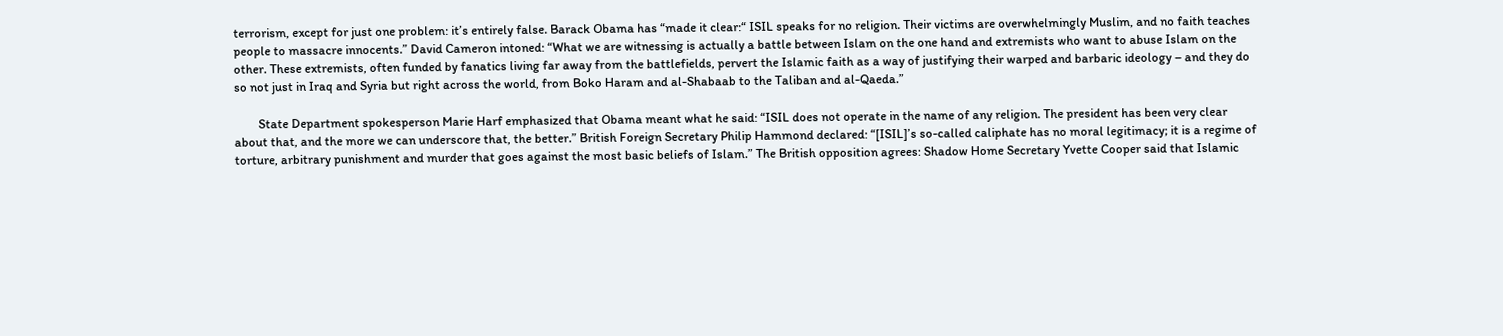terrorism, except for just one problem: it’s entirely false. Barack Obama has “made it clear:“ ISIL speaks for no religion. Their victims are overwhelmingly Muslim, and no faith teaches people to massacre innocents.” David Cameron intoned: “What we are witnessing is actually a battle between Islam on the one hand and extremists who want to abuse Islam on the other. These extremists, often funded by fanatics living far away from the battlefields, pervert the Islamic faith as a way of justifying their warped and barbaric ideology – and they do so not just in Iraq and Syria but right across the world, from Boko Haram and al-Shabaab to the Taliban and al-Qaeda.”

        State Department spokesperson Marie Harf emphasized that Obama meant what he said: “ISIL does not operate in the name of any religion. The president has been very clear about that, and the more we can underscore that, the better.” British Foreign Secretary Philip Hammond declared: “[ISIL]’s so-called caliphate has no moral legitimacy; it is a regime of torture, arbitrary punishment and murder that goes against the most basic beliefs of Islam.” The British opposition agrees: Shadow Home Secretary Yvette Cooper said that Islamic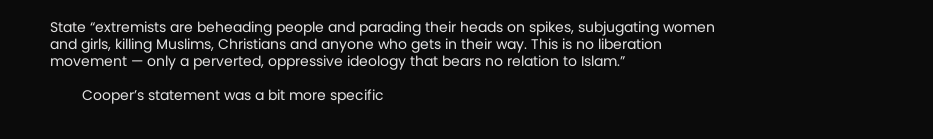State “extremists are beheading people and parading their heads on spikes, subjugating women and girls, killing Muslims, Christians and anyone who gets in their way. This is no liberation movement — only a perverted, oppressive ideology that bears no relation to Islam.”

        Cooper’s statement was a bit more specific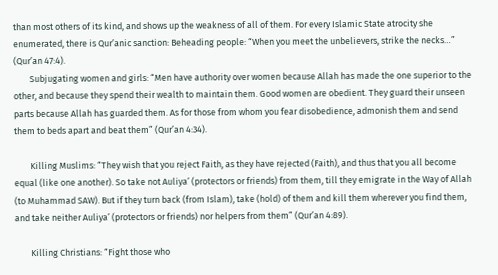than most others of its kind, and shows up the weakness of all of them. For every Islamic State atrocity she enumerated, there is Qur’anic sanction: Beheading people: “When you meet the unbelievers, strike the necks…” (Qur’an 47:4).
        Subjugating women and girls: “Men have authority over women because Allah has made the one superior to the other, and because they spend their wealth to maintain them. Good women are obedient. They guard their unseen parts because Allah has guarded them. As for those from whom you fear disobedience, admonish them and send them to beds apart and beat them” (Qur’an 4:34).

        Killing Muslims: “They wish that you reject Faith, as they have rejected (Faith), and thus that you all become equal (like one another). So take not Auliya’ (protectors or friends) from them, till they emigrate in the Way of Allah (to Muhammad SAW). But if they turn back (from Islam), take (hold) of them and kill them wherever you find them, and take neither Auliya’ (protectors or friends) nor helpers from them” (Qur’an 4:89).

        Killing Christians: “Fight those who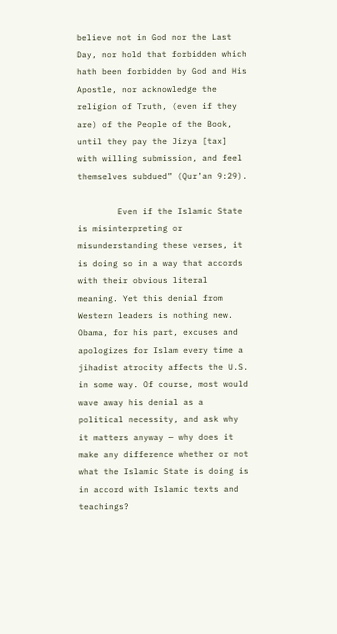believe not in God nor the Last Day, nor hold that forbidden which hath been forbidden by God and His Apostle, nor acknowledge the religion of Truth, (even if they are) of the People of the Book, until they pay the Jizya [tax] with willing submission, and feel themselves subdued” (Qur’an 9:29).

        Even if the Islamic State is misinterpreting or misunderstanding these verses, it is doing so in a way that accords with their obvious literal meaning. Yet this denial from Western leaders is nothing new. Obama, for his part, excuses and apologizes for Islam every time a jihadist atrocity affects the U.S. in some way. Of course, most would wave away his denial as a political necessity, and ask why it matters anyway — why does it make any difference whether or not what the Islamic State is doing is in accord with Islamic texts and teachings?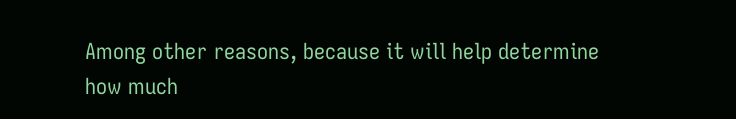Among other reasons, because it will help determine how much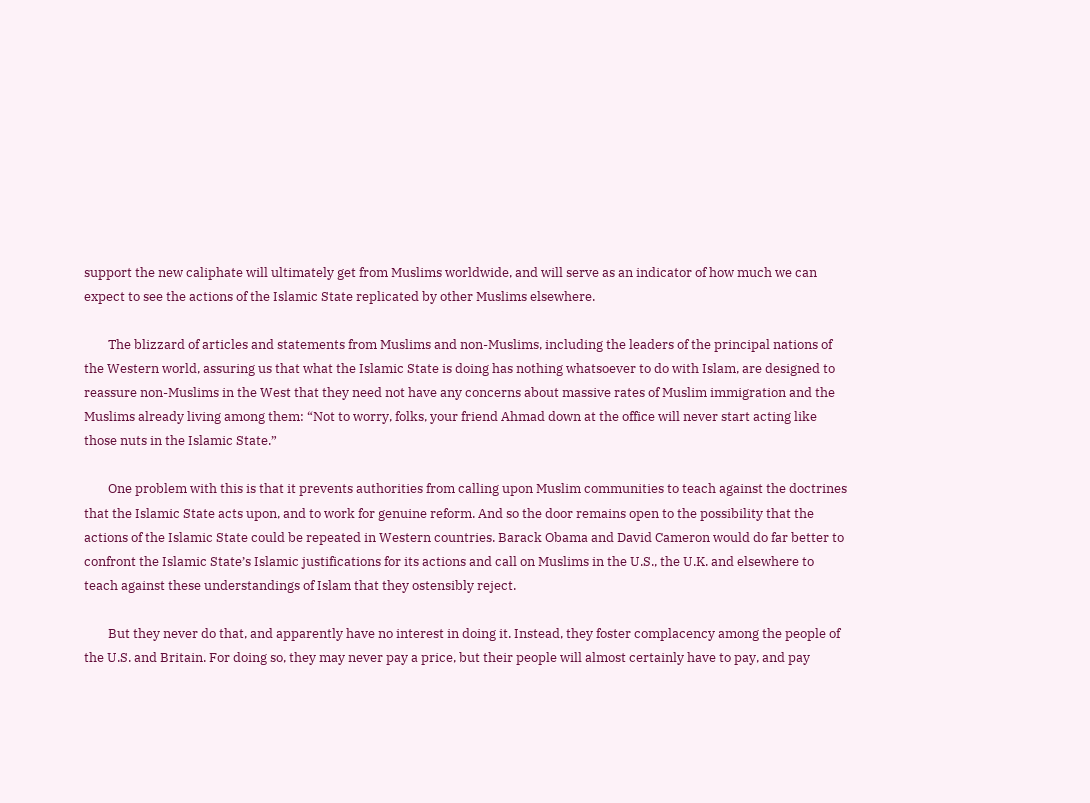support the new caliphate will ultimately get from Muslims worldwide, and will serve as an indicator of how much we can expect to see the actions of the Islamic State replicated by other Muslims elsewhere.

        The blizzard of articles and statements from Muslims and non-Muslims, including the leaders of the principal nations of the Western world, assuring us that what the Islamic State is doing has nothing whatsoever to do with Islam, are designed to reassure non-Muslims in the West that they need not have any concerns about massive rates of Muslim immigration and the Muslims already living among them: “Not to worry, folks, your friend Ahmad down at the office will never start acting like those nuts in the Islamic State.”

        One problem with this is that it prevents authorities from calling upon Muslim communities to teach against the doctrines that the Islamic State acts upon, and to work for genuine reform. And so the door remains open to the possibility that the actions of the Islamic State could be repeated in Western countries. Barack Obama and David Cameron would do far better to confront the Islamic State’s Islamic justifications for its actions and call on Muslims in the U.S., the U.K. and elsewhere to teach against these understandings of Islam that they ostensibly reject.

        But they never do that, and apparently have no interest in doing it. Instead, they foster complacency among the people of the U.S. and Britain. For doing so, they may never pay a price, but their people will almost certainly have to pay, and pay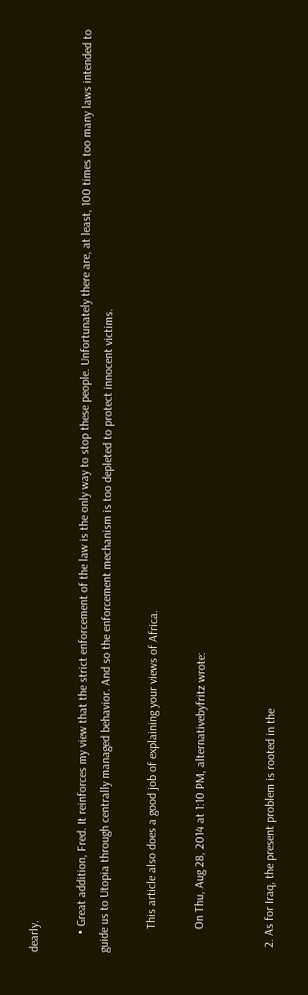dearly.

      • Great addition, Fred. It reinforces my view that the strict enforcement of the law is the only way to stop these people. Unfortunately there are, at least, 100 times too many laws intended to guide us to Utopia through centrally managed behavior. And so the enforcement mechanism is too depleted to protect innocent victims.

        This article also does a good job of explaining your views of Africa.

        On Thu, Aug 28, 2014 at 1:10 PM, alternativebyfritz wrote:


  2. As for Iraq, the present problem is rooted in the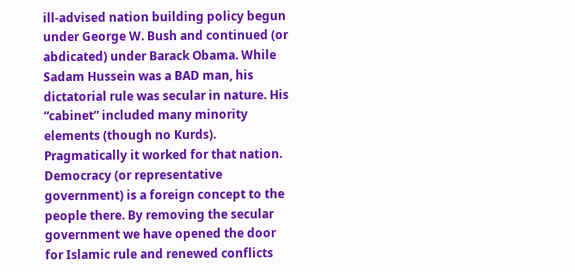ill-advised nation building policy begun under George W. Bush and continued (or abdicated) under Barack Obama. While Sadam Hussein was a BAD man, his dictatorial rule was secular in nature. His “cabinet” included many minority elements (though no Kurds). Pragmatically it worked for that nation. Democracy (or representative government) is a foreign concept to the people there. By removing the secular government we have opened the door for Islamic rule and renewed conflicts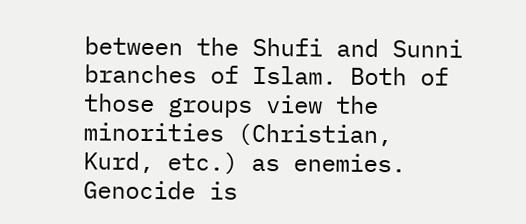between the Shufi and Sunni branches of Islam. Both of those groups view the minorities (Christian, Kurd, etc.) as enemies. Genocide is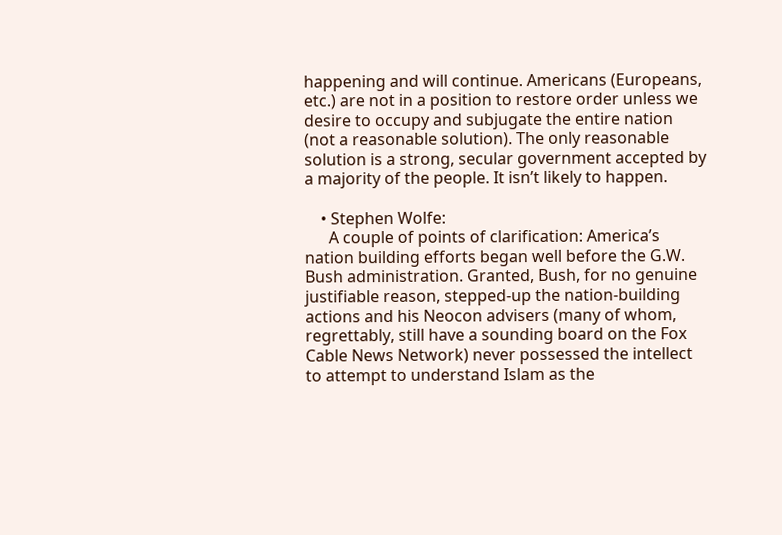happening and will continue. Americans (Europeans, etc.) are not in a position to restore order unless we desire to occupy and subjugate the entire nation (not a reasonable solution). The only reasonable solution is a strong, secular government accepted by a majority of the people. It isn’t likely to happen.

    • Stephen Wolfe:
      A couple of points of clarification: America’s nation building efforts began well before the G.W. Bush administration. Granted, Bush, for no genuine justifiable reason, stepped-up the nation-building actions and his Neocon advisers (many of whom, regrettably, still have a sounding board on the Fox Cable News Network) never possessed the intellect to attempt to understand Islam as the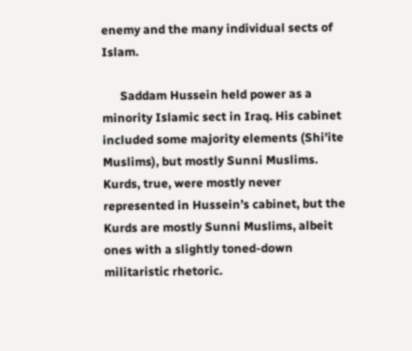enemy and the many individual sects of Islam.

      Saddam Hussein held power as a minority Islamic sect in Iraq. His cabinet included some majority elements (Shi’ite Muslims), but mostly Sunni Muslims. Kurds, true, were mostly never represented in Hussein’s cabinet, but the Kurds are mostly Sunni Muslims, albeit ones with a slightly toned-down militaristic rhetoric.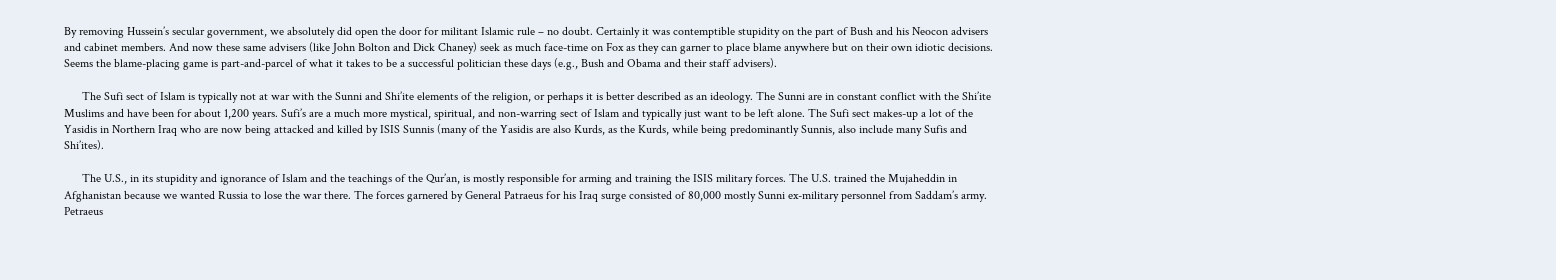By removing Hussein’s secular government, we absolutely did open the door for militant Islamic rule – no doubt. Certainly it was contemptible stupidity on the part of Bush and his Neocon advisers and cabinet members. And now these same advisers (like John Bolton and Dick Chaney) seek as much face-time on Fox as they can garner to place blame anywhere but on their own idiotic decisions. Seems the blame-placing game is part-and-parcel of what it takes to be a successful politician these days (e.g., Bush and Obama and their staff advisers).

      The Sufi sect of Islam is typically not at war with the Sunni and Shi’ite elements of the religion, or perhaps it is better described as an ideology. The Sunni are in constant conflict with the Shi’ite Muslims and have been for about 1,200 years. Sufi’s are a much more mystical, spiritual, and non-warring sect of Islam and typically just want to be left alone. The Sufi sect makes-up a lot of the Yasidis in Northern Iraq who are now being attacked and killed by ISIS Sunnis (many of the Yasidis are also Kurds, as the Kurds, while being predominantly Sunnis, also include many Sufis and Shi’ites).

      The U.S., in its stupidity and ignorance of Islam and the teachings of the Qur’an, is mostly responsible for arming and training the ISIS military forces. The U.S. trained the Mujaheddin in Afghanistan because we wanted Russia to lose the war there. The forces garnered by General Patraeus for his Iraq surge consisted of 80,000 mostly Sunni ex-military personnel from Saddam’s army. Petraeus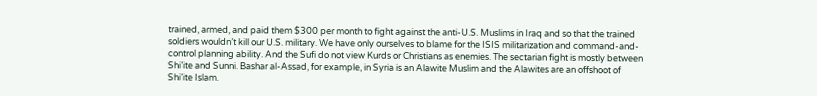trained, armed, and paid them $300 per month to fight against the anti-U.S. Muslims in Iraq and so that the trained soldiers wouldn’t kill our U.S. military. We have only ourselves to blame for the ISIS militarization and command-and-control planning ability. And the Sufi do not view Kurds or Christians as enemies. The sectarian fight is mostly between Shi’ite and Sunni. Bashar al-Assad, for example, in Syria is an Alawite Muslim and the Alawites are an offshoot of Shi’ite Islam.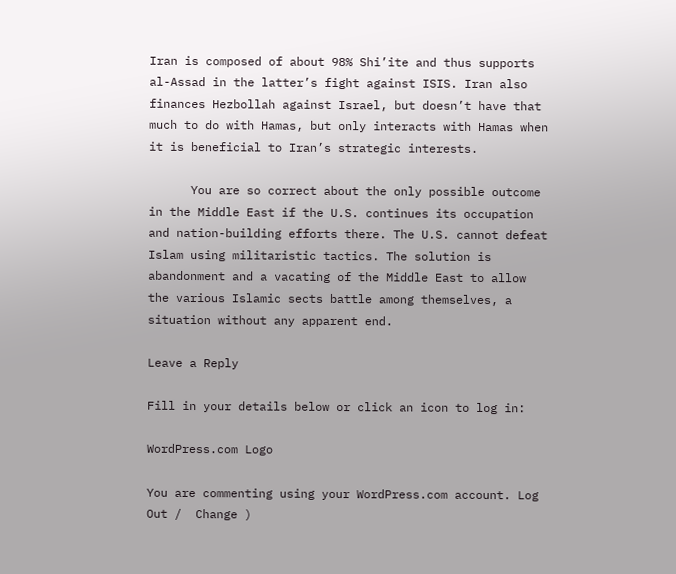Iran is composed of about 98% Shi’ite and thus supports al-Assad in the latter’s fight against ISIS. Iran also finances Hezbollah against Israel, but doesn’t have that much to do with Hamas, but only interacts with Hamas when it is beneficial to Iran’s strategic interests.

      You are so correct about the only possible outcome in the Middle East if the U.S. continues its occupation and nation-building efforts there. The U.S. cannot defeat Islam using militaristic tactics. The solution is abandonment and a vacating of the Middle East to allow the various Islamic sects battle among themselves, a situation without any apparent end.

Leave a Reply

Fill in your details below or click an icon to log in:

WordPress.com Logo

You are commenting using your WordPress.com account. Log Out /  Change )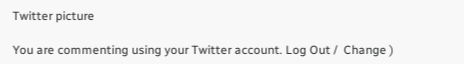Twitter picture

You are commenting using your Twitter account. Log Out /  Change )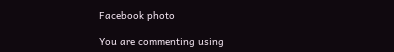Facebook photo

You are commenting using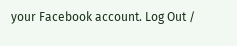your Facebook account. Log Out /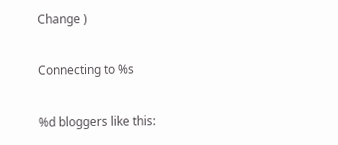Change )

Connecting to %s

%d bloggers like this: